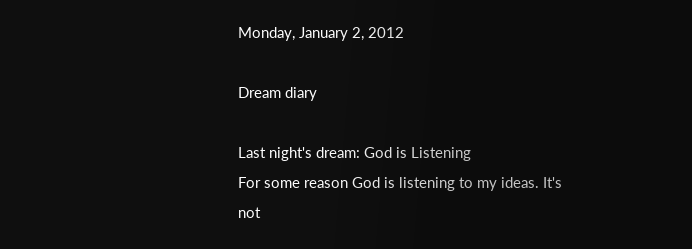Monday, January 2, 2012

Dream diary

Last night's dream: God is Listening
For some reason God is listening to my ideas. It's not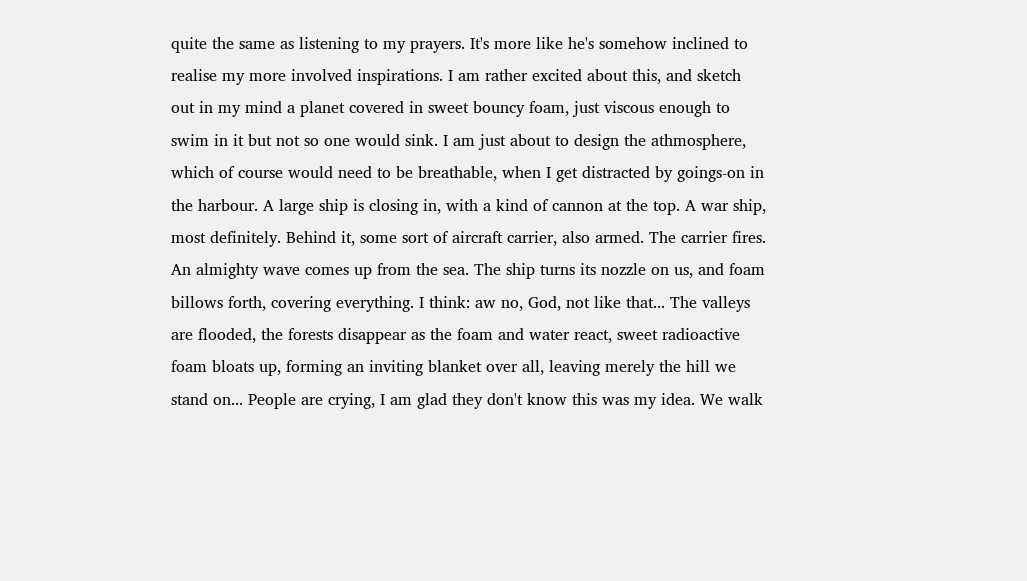quite the same as listening to my prayers. It's more like he's somehow inclined to realise my more involved inspirations. I am rather excited about this, and sketch out in my mind a planet covered in sweet bouncy foam, just viscous enough to swim in it but not so one would sink. I am just about to design the athmosphere, which of course would need to be breathable, when I get distracted by goings-on in the harbour. A large ship is closing in, with a kind of cannon at the top. A war ship, most definitely. Behind it, some sort of aircraft carrier, also armed. The carrier fires. An almighty wave comes up from the sea. The ship turns its nozzle on us, and foam billows forth, covering everything. I think: aw no, God, not like that... The valleys are flooded, the forests disappear as the foam and water react, sweet radioactive foam bloats up, forming an inviting blanket over all, leaving merely the hill we stand on... People are crying, I am glad they don't know this was my idea. We walk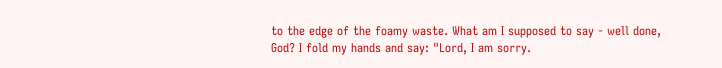to the edge of the foamy waste. What am I supposed to say - well done, God? I fold my hands and say: "Lord, I am sorry.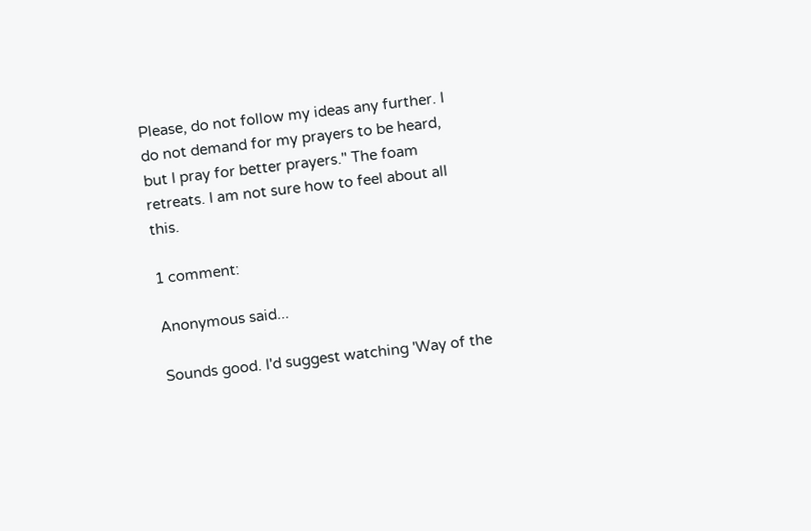Please, do not follow my ideas any further. I do not demand for my prayers to be heard, but I pray for better prayers." The foam retreats. I am not sure how to feel about all this.

1 comment:

Anonymous said...

Sounds good. I'd suggest watching 'Way of the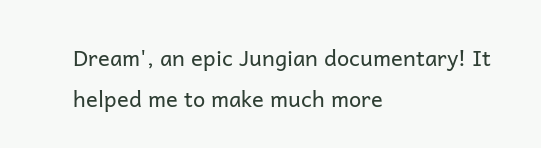Dream', an epic Jungian documentary! It helped me to make much more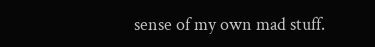sense of my own mad stuff.